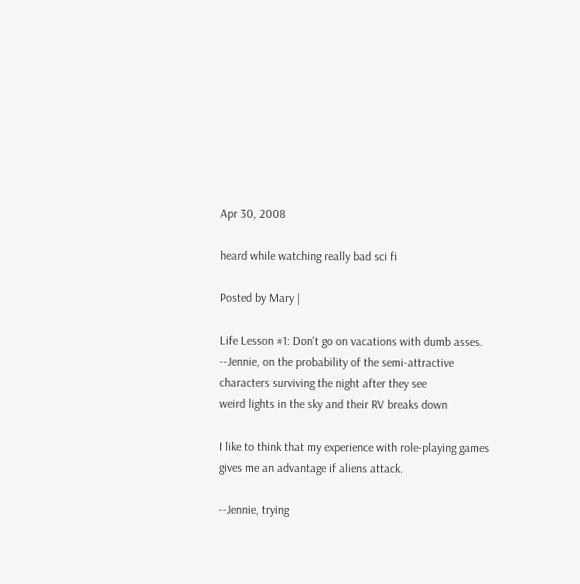Apr 30, 2008

heard while watching really bad sci fi

Posted by Mary |

Life Lesson #1: Don't go on vacations with dumb asses.
--Jennie, on the probability of the semi-attractive
characters surviving the night after they see
weird lights in the sky and their RV breaks down

I like to think that my experience with role-playing games
gives me an advantage if aliens attack.

--Jennie, trying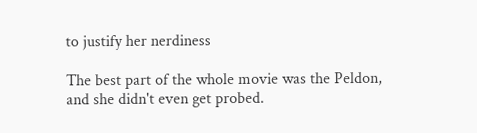to justify her nerdiness

The best part of the whole movie was the Peldon,
and she didn't even get probed.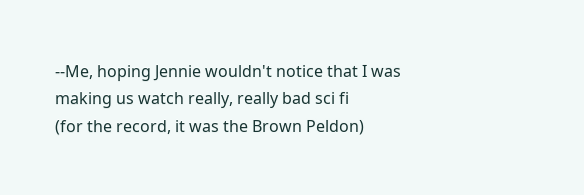--Me, hoping Jennie wouldn't notice that I was
making us watch really, really bad sci fi
(for the record, it was the Brown Peldon)